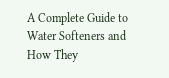A Complete Guide to Water Softeners and How They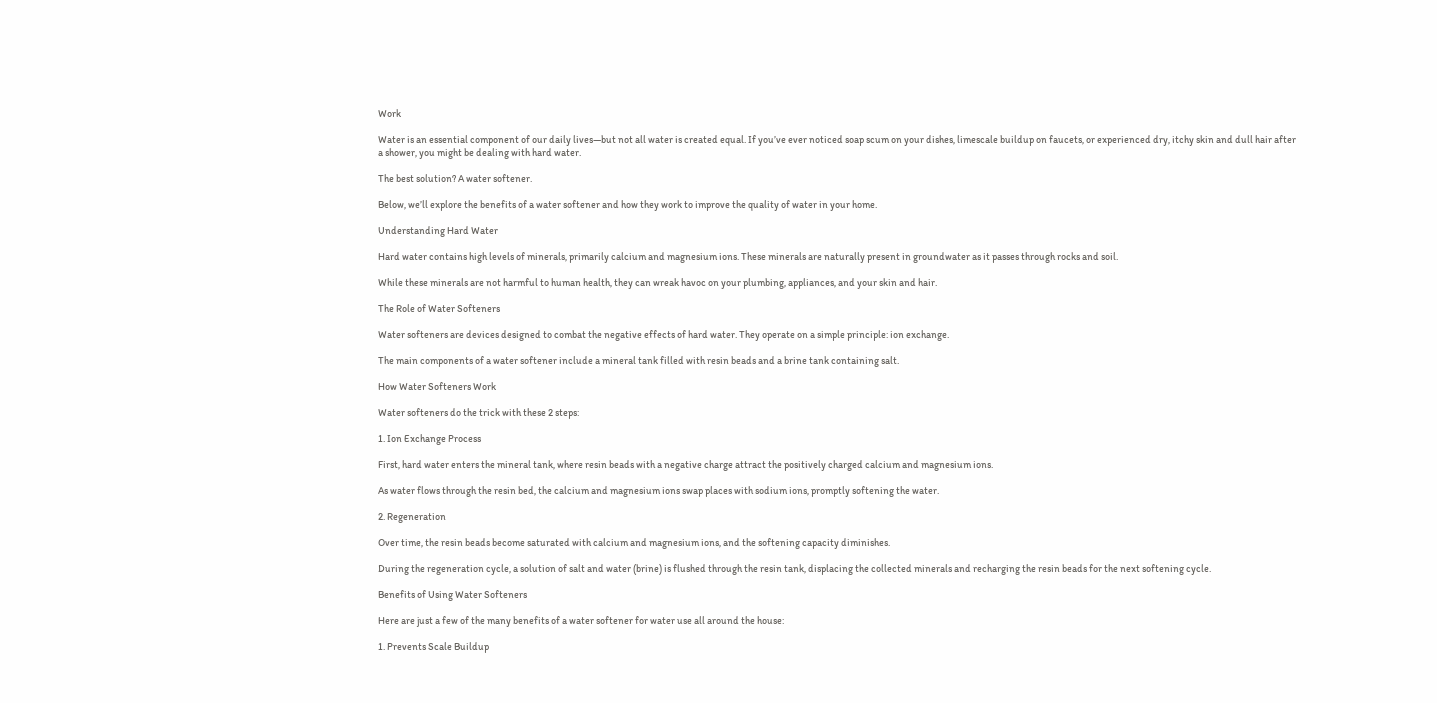Work

Water is an essential component of our daily lives—but not all water is created equal. If you’ve ever noticed soap scum on your dishes, limescale buildup on faucets, or experienced dry, itchy skin and dull hair after a shower, you might be dealing with hard water.

The best solution? A water softener.

Below, we’ll explore the benefits of a water softener and how they work to improve the quality of water in your home.

Understanding Hard Water

Hard water contains high levels of minerals, primarily calcium and magnesium ions. These minerals are naturally present in groundwater as it passes through rocks and soil.

While these minerals are not harmful to human health, they can wreak havoc on your plumbing, appliances, and your skin and hair.

The Role of Water Softeners

Water softeners are devices designed to combat the negative effects of hard water. They operate on a simple principle: ion exchange.

The main components of a water softener include a mineral tank filled with resin beads and a brine tank containing salt.

How Water Softeners Work

Water softeners do the trick with these 2 steps:

1. Ion Exchange Process

First, hard water enters the mineral tank, where resin beads with a negative charge attract the positively charged calcium and magnesium ions.

As water flows through the resin bed, the calcium and magnesium ions swap places with sodium ions, promptly softening the water.

2. Regeneration

Over time, the resin beads become saturated with calcium and magnesium ions, and the softening capacity diminishes.

During the regeneration cycle, a solution of salt and water (brine) is flushed through the resin tank, displacing the collected minerals and recharging the resin beads for the next softening cycle.

Benefits of Using Water Softeners

Here are just a few of the many benefits of a water softener for water use all around the house:

1. Prevents Scale Buildup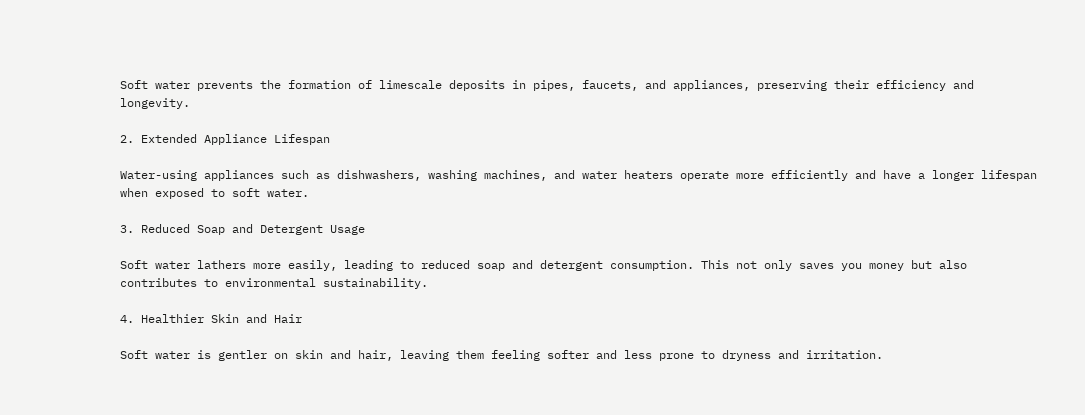Soft water prevents the formation of limescale deposits in pipes, faucets, and appliances, preserving their efficiency and longevity.

2. Extended Appliance Lifespan

Water-using appliances such as dishwashers, washing machines, and water heaters operate more efficiently and have a longer lifespan when exposed to soft water.

3. Reduced Soap and Detergent Usage

Soft water lathers more easily, leading to reduced soap and detergent consumption. This not only saves you money but also contributes to environmental sustainability.

4. Healthier Skin and Hair

Soft water is gentler on skin and hair, leaving them feeling softer and less prone to dryness and irritation.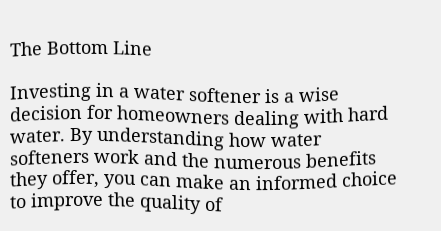The Bottom Line

Investing in a water softener is a wise decision for homeowners dealing with hard water. By understanding how water softeners work and the numerous benefits they offer, you can make an informed choice to improve the quality of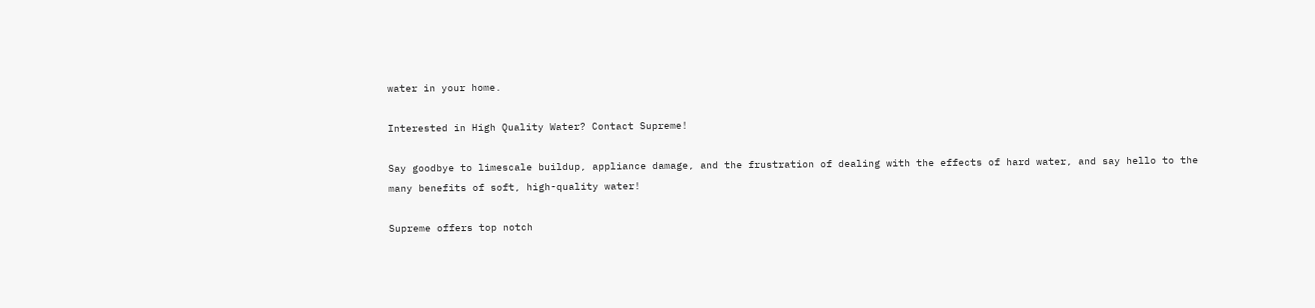water in your home.

Interested in High Quality Water? Contact Supreme!

Say goodbye to limescale buildup, appliance damage, and the frustration of dealing with the effects of hard water, and say hello to the many benefits of soft, high-quality water!

Supreme offers top notch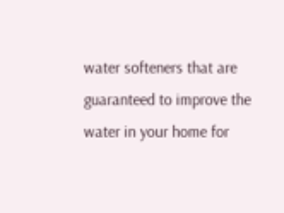water softeners that are guaranteed to improve the water in your home for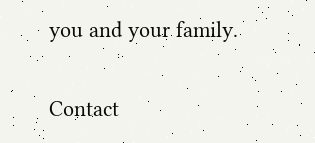you and your family.

Contact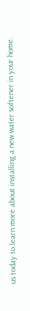us today to learn more about installing a new water softener in your home.